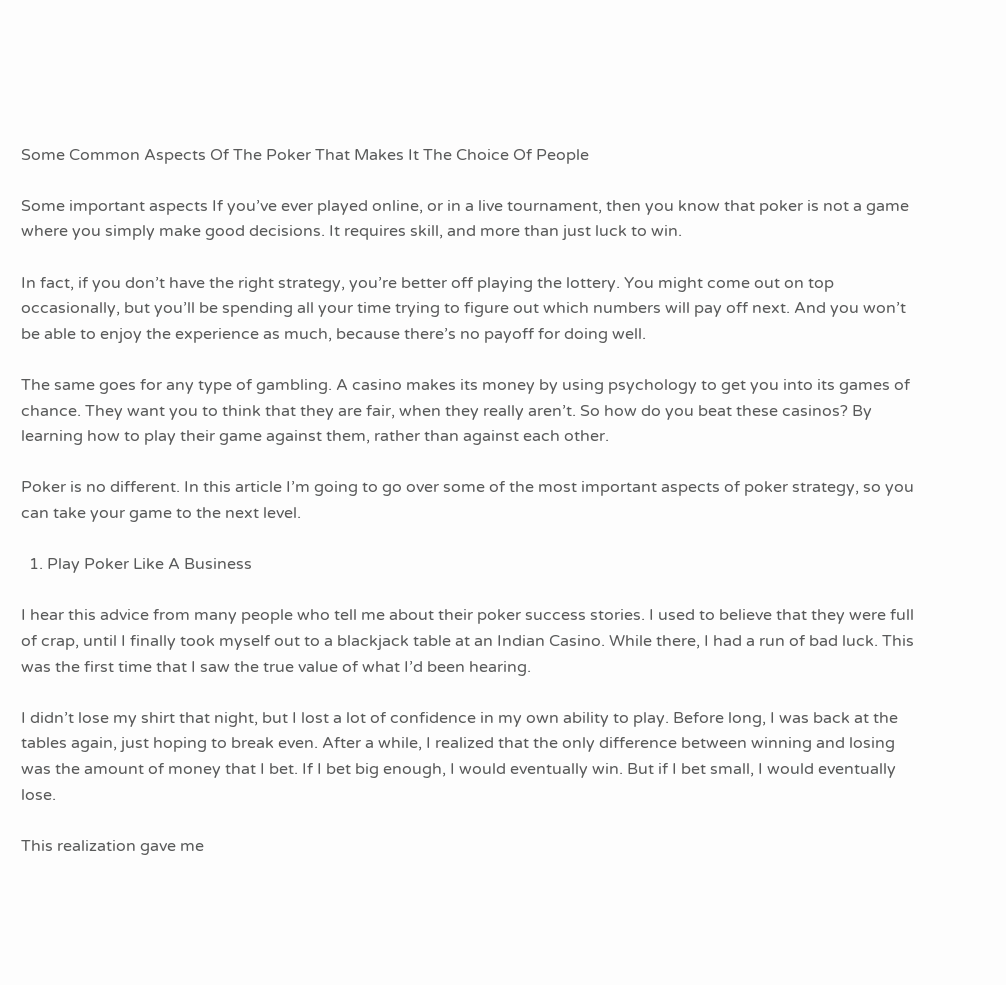Some Common Aspects Of The Poker That Makes It The Choice Of People

Some important aspects If you’ve ever played online, or in a live tournament, then you know that poker is not a game where you simply make good decisions. It requires skill, and more than just luck to win.

In fact, if you don’t have the right strategy, you’re better off playing the lottery. You might come out on top occasionally, but you’ll be spending all your time trying to figure out which numbers will pay off next. And you won’t be able to enjoy the experience as much, because there’s no payoff for doing well.

The same goes for any type of gambling. A casino makes its money by using psychology to get you into its games of chance. They want you to think that they are fair, when they really aren’t. So how do you beat these casinos? By learning how to play their game against them, rather than against each other.

Poker is no different. In this article I’m going to go over some of the most important aspects of poker strategy, so you can take your game to the next level.

  1. Play Poker Like A Business

I hear this advice from many people who tell me about their poker success stories. I used to believe that they were full of crap, until I finally took myself out to a blackjack table at an Indian Casino. While there, I had a run of bad luck. This was the first time that I saw the true value of what I’d been hearing.

I didn’t lose my shirt that night, but I lost a lot of confidence in my own ability to play. Before long, I was back at the tables again, just hoping to break even. After a while, I realized that the only difference between winning and losing was the amount of money that I bet. If I bet big enough, I would eventually win. But if I bet small, I would eventually lose.

This realization gave me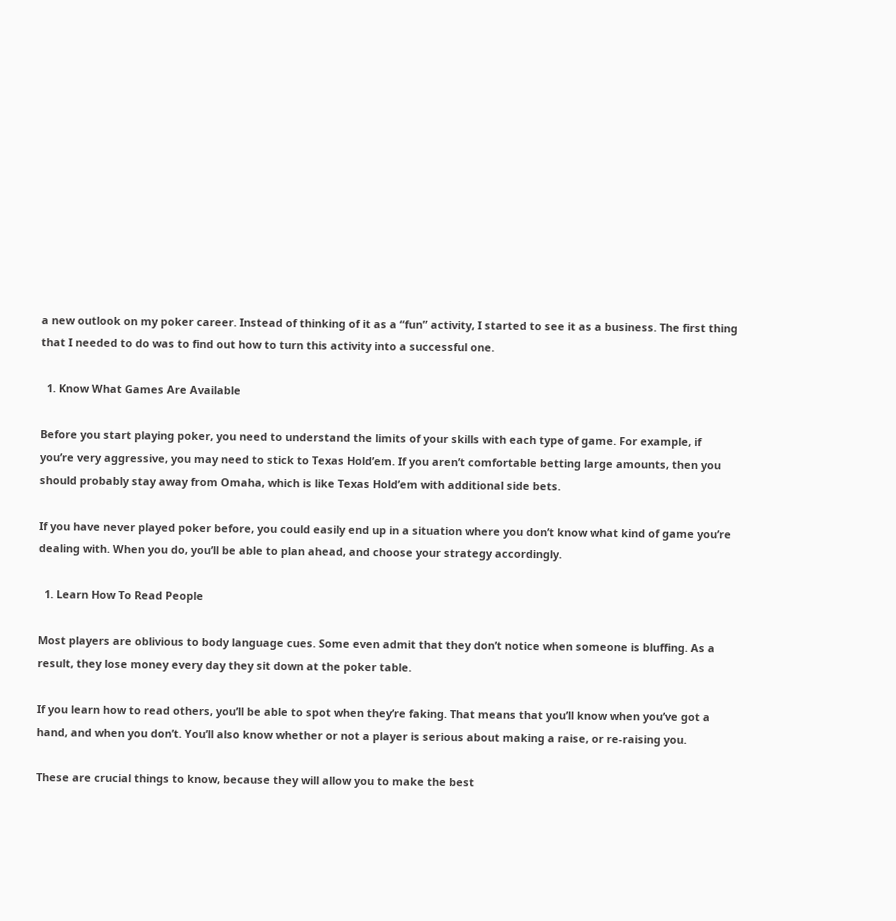a new outlook on my poker career. Instead of thinking of it as a “fun” activity, I started to see it as a business. The first thing that I needed to do was to find out how to turn this activity into a successful one.

  1. Know What Games Are Available

Before you start playing poker, you need to understand the limits of your skills with each type of game. For example, if you’re very aggressive, you may need to stick to Texas Hold’em. If you aren’t comfortable betting large amounts, then you should probably stay away from Omaha, which is like Texas Hold’em with additional side bets.

If you have never played poker before, you could easily end up in a situation where you don’t know what kind of game you’re dealing with. When you do, you’ll be able to plan ahead, and choose your strategy accordingly.

  1. Learn How To Read People

Most players are oblivious to body language cues. Some even admit that they don’t notice when someone is bluffing. As a result, they lose money every day they sit down at the poker table.

If you learn how to read others, you’ll be able to spot when they’re faking. That means that you’ll know when you’ve got a hand, and when you don’t. You’ll also know whether or not a player is serious about making a raise, or re-raising you.

These are crucial things to know, because they will allow you to make the best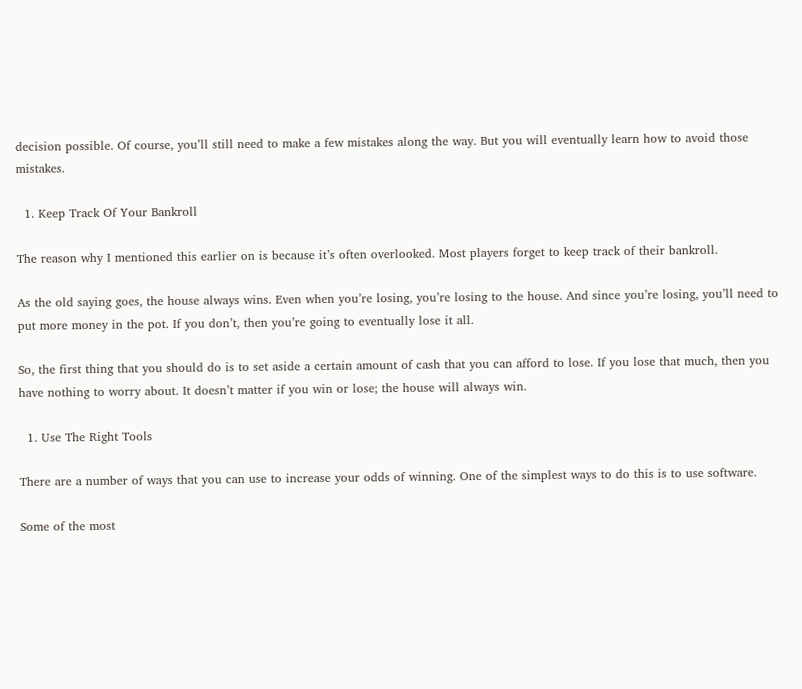decision possible. Of course, you’ll still need to make a few mistakes along the way. But you will eventually learn how to avoid those mistakes.

  1. Keep Track Of Your Bankroll

The reason why I mentioned this earlier on is because it’s often overlooked. Most players forget to keep track of their bankroll.

As the old saying goes, the house always wins. Even when you’re losing, you’re losing to the house. And since you’re losing, you’ll need to put more money in the pot. If you don’t, then you’re going to eventually lose it all.

So, the first thing that you should do is to set aside a certain amount of cash that you can afford to lose. If you lose that much, then you have nothing to worry about. It doesn’t matter if you win or lose; the house will always win.

  1. Use The Right Tools

There are a number of ways that you can use to increase your odds of winning. One of the simplest ways to do this is to use software.

Some of the most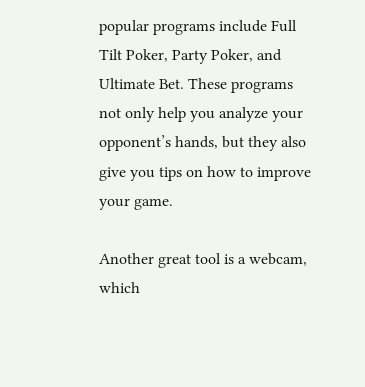popular programs include Full Tilt Poker, Party Poker, and Ultimate Bet. These programs not only help you analyze your opponent’s hands, but they also give you tips on how to improve your game.

Another great tool is a webcam, which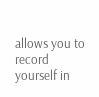allows you to record yourself in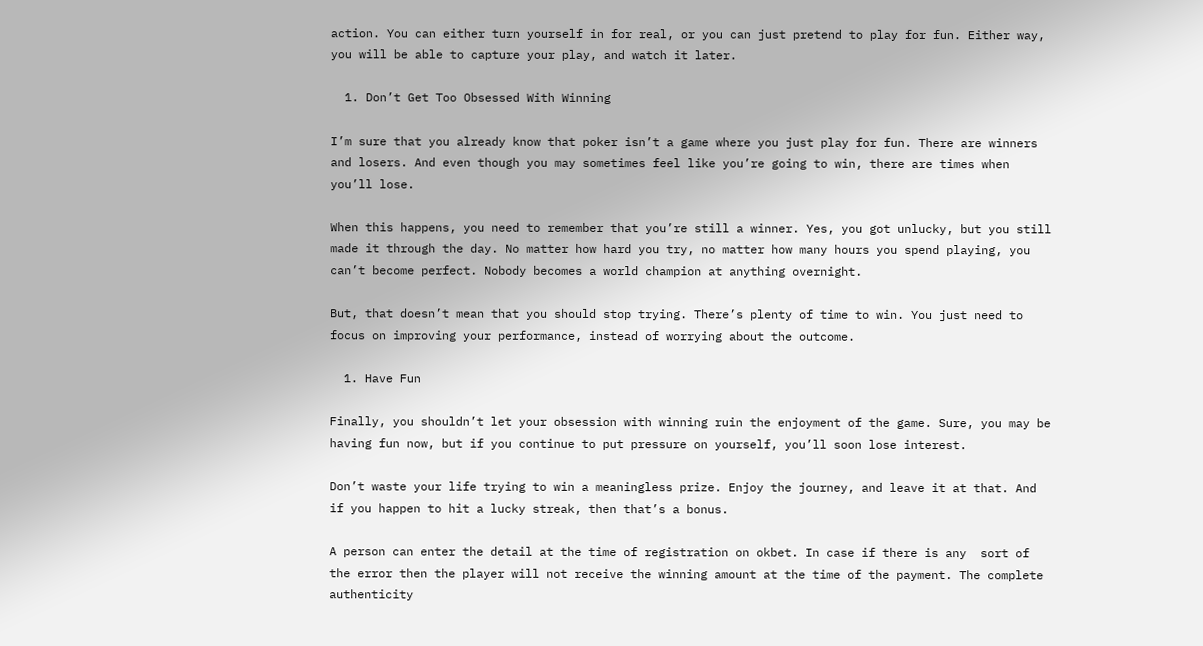action. You can either turn yourself in for real, or you can just pretend to play for fun. Either way, you will be able to capture your play, and watch it later.

  1. Don’t Get Too Obsessed With Winning

I’m sure that you already know that poker isn’t a game where you just play for fun. There are winners and losers. And even though you may sometimes feel like you’re going to win, there are times when you’ll lose.

When this happens, you need to remember that you’re still a winner. Yes, you got unlucky, but you still made it through the day. No matter how hard you try, no matter how many hours you spend playing, you can’t become perfect. Nobody becomes a world champion at anything overnight.

But, that doesn’t mean that you should stop trying. There’s plenty of time to win. You just need to focus on improving your performance, instead of worrying about the outcome.

  1. Have Fun

Finally, you shouldn’t let your obsession with winning ruin the enjoyment of the game. Sure, you may be having fun now, but if you continue to put pressure on yourself, you’ll soon lose interest.

Don’t waste your life trying to win a meaningless prize. Enjoy the journey, and leave it at that. And if you happen to hit a lucky streak, then that’s a bonus.

A person can enter the detail at the time of registration on okbet. In case if there is any  sort of the error then the player will not receive the winning amount at the time of the payment. The complete authenticity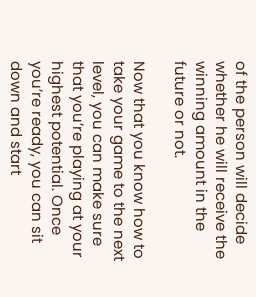of the person will decide whether he will receive the winning amount in the future or not.

Now that you know how to take your game to the next level, you can make sure that you’re playing at your highest potential. Once you’re ready, you can sit down and start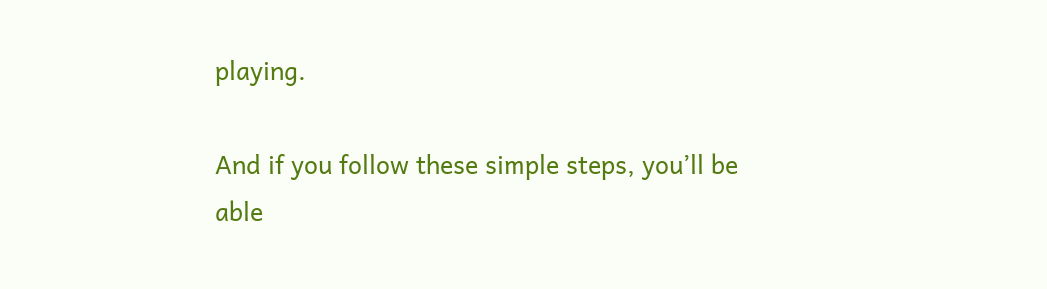playing.

And if you follow these simple steps, you’ll be able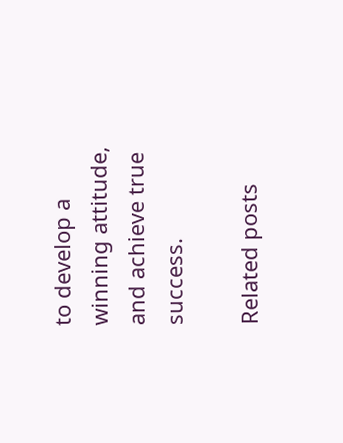to develop a winning attitude, and achieve true success.

Related posts